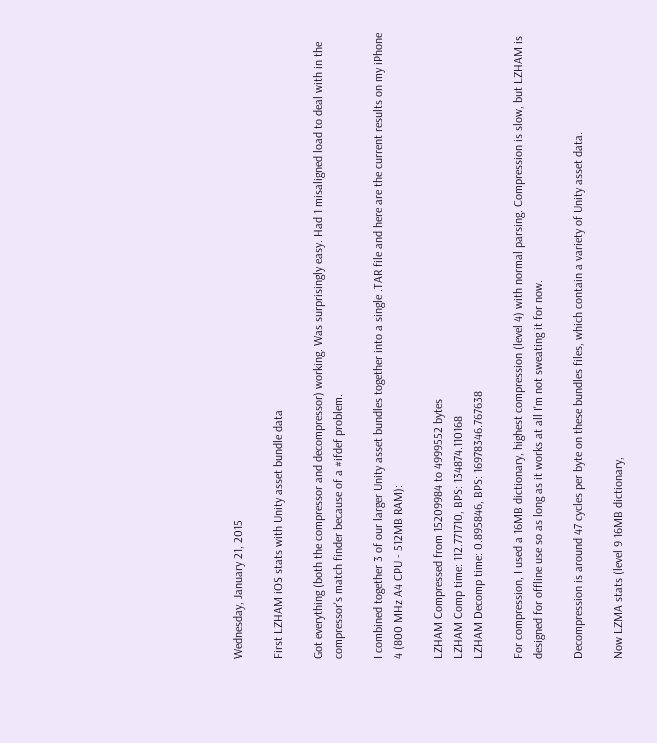Wednesday, January 21, 2015

First LZHAM iOS stats with Unity asset bundle data

Got everything (both the compressor and decompressor) working. Was surprisingly easy. Had 1 misaligned load to deal with in the compressor's match finder because of a #ifdef problem.

I combined together 3 of our larger Unity asset bundles together into a single .TAR file and here are the current results on my iPhone 4 (800 MHz A4 CPU - 512MB RAM):

LZHAM Compressed from 15209984 to 4999552 bytes
LZHAM Comp time: 112.771710, BPS: 134874.110168
LZHAM Decomp time: 0.895846, BPS: 16978346.767638

For compression, I used a 16MB dictionary, highest compression (level 4) with normal parsing. Compression is slow, but LZHAM is designed for offline use so as long as it works at all I'm not sweating it for now.

Decompression is around 47 cycles per byte on these bundles files, which contain a variety of Unity asset data.

Now LZMA stats (level 9 16MB dictionary,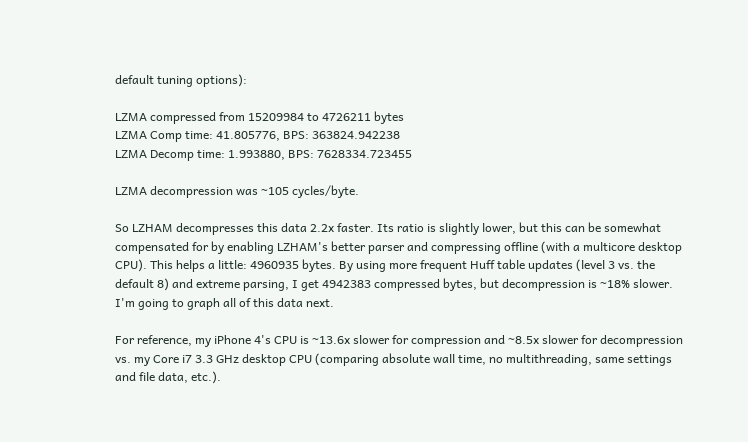default tuning options):

LZMA compressed from 15209984 to 4726211 bytes
LZMA Comp time: 41.805776, BPS: 363824.942238
LZMA Decomp time: 1.993880, BPS: 7628334.723455

LZMA decompression was ~105 cycles/byte.

So LZHAM decompresses this data 2.2x faster. Its ratio is slightly lower, but this can be somewhat compensated for by enabling LZHAM's better parser and compressing offline (with a multicore desktop CPU). This helps a little: 4960935 bytes. By using more frequent Huff table updates (level 3 vs. the default 8) and extreme parsing, I get 4942383 compressed bytes, but decompression is ~18% slower. I'm going to graph all of this data next.

For reference, my iPhone 4's CPU is ~13.6x slower for compression and ~8.5x slower for decompression vs. my Core i7 3.3 GHz desktop CPU (comparing absolute wall time, no multithreading, same settings and file data, etc.).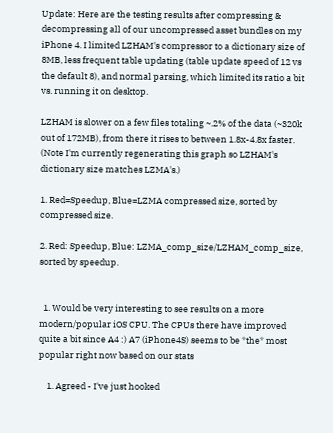Update: Here are the testing results after compressing & decompressing all of our uncompressed asset bundles on my iPhone 4. I limited LZHAM's compressor to a dictionary size of 8MB, less frequent table updating (table update speed of 12 vs the default 8), and normal parsing, which limited its ratio a bit vs. running it on desktop.

LZHAM is slower on a few files totaling ~.2% of the data (~320k out of 172MB), from there it rises to between 1.8x-4.8x faster. (Note I'm currently regenerating this graph so LZHAM's dictionary size matches LZMA's.)

1. Red=Speedup, Blue=LZMA compressed size, sorted by compressed size.

2. Red: Speedup, Blue: LZMA_comp_size/LZHAM_comp_size, sorted by speedup.


  1. Would be very interesting to see results on a more modern/popular iOS CPU. The CPUs there have improved quite a bit since A4 :) A7 (iPhone4S) seems to be *the* most popular right now based on our stats

    1. Agreed - I've just hooked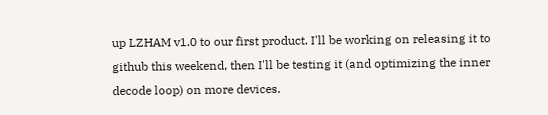up LZHAM v1.0 to our first product. I'll be working on releasing it to github this weekend, then I'll be testing it (and optimizing the inner decode loop) on more devices.